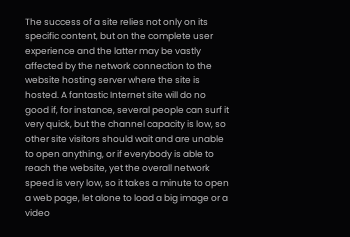The success of a site relies not only on its specific content, but on the complete user experience and the latter may be vastly affected by the network connection to the website hosting server where the site is hosted. A fantastic Internet site will do no good if, for instance, several people can surf it very quick, but the channel capacity is low, so other site visitors should wait and are unable to open anything, or if everybody is able to reach the website, yet the overall network speed is very low, so it takes a minute to open a web page, let alone to load a big image or a video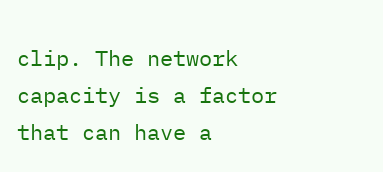clip. The network capacity is a factor that can have a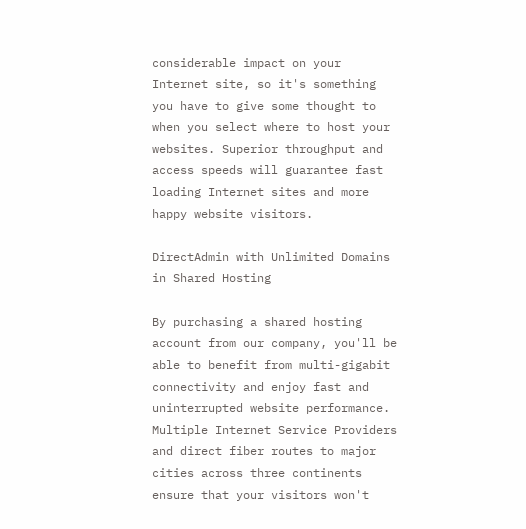considerable impact on your Internet site, so it's something you have to give some thought to when you select where to host your websites. Superior throughput and access speeds will guarantee fast loading Internet sites and more happy website visitors.

DirectAdmin with Unlimited Domains in Shared Hosting

By purchasing a shared hosting account from our company, you'll be able to benefit from multi-gigabit connectivity and enjoy fast and uninterrupted website performance. Multiple Internet Service Providers and direct fiber routes to major cities across three continents ensure that your visitors won't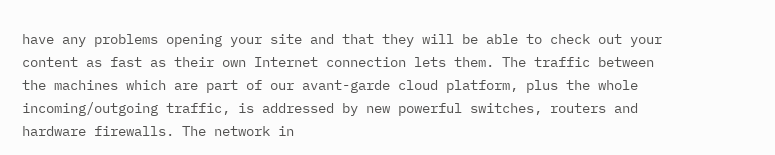have any problems opening your site and that they will be able to check out your content as fast as their own Internet connection lets them. The traffic between the machines which are part of our avant-garde cloud platform, plus the whole incoming/outgoing traffic, is addressed by new powerful switches, routers and hardware firewalls. The network in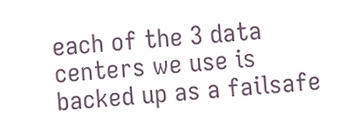each of the 3 data centers we use is backed up as a failsafe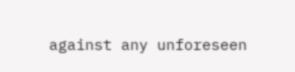against any unforeseen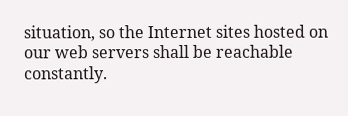situation, so the Internet sites hosted on our web servers shall be reachable constantly.